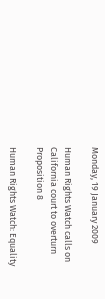Monday, 19 January 2009

Human Rights Watch calls on California court to overturn Proposition 8

Human Rights Watch: Equality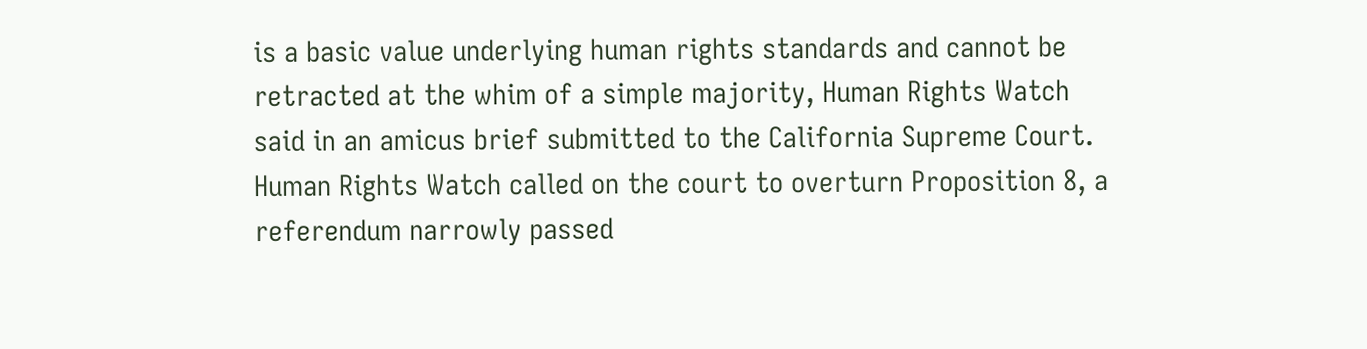is a basic value underlying human rights standards and cannot be retracted at the whim of a simple majority, Human Rights Watch said in an amicus brief submitted to the California Supreme Court. Human Rights Watch called on the court to overturn Proposition 8, a referendum narrowly passed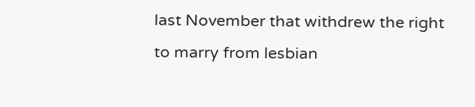last November that withdrew the right to marry from lesbian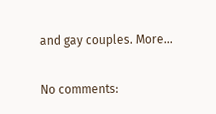and gay couples. More...

No comments: